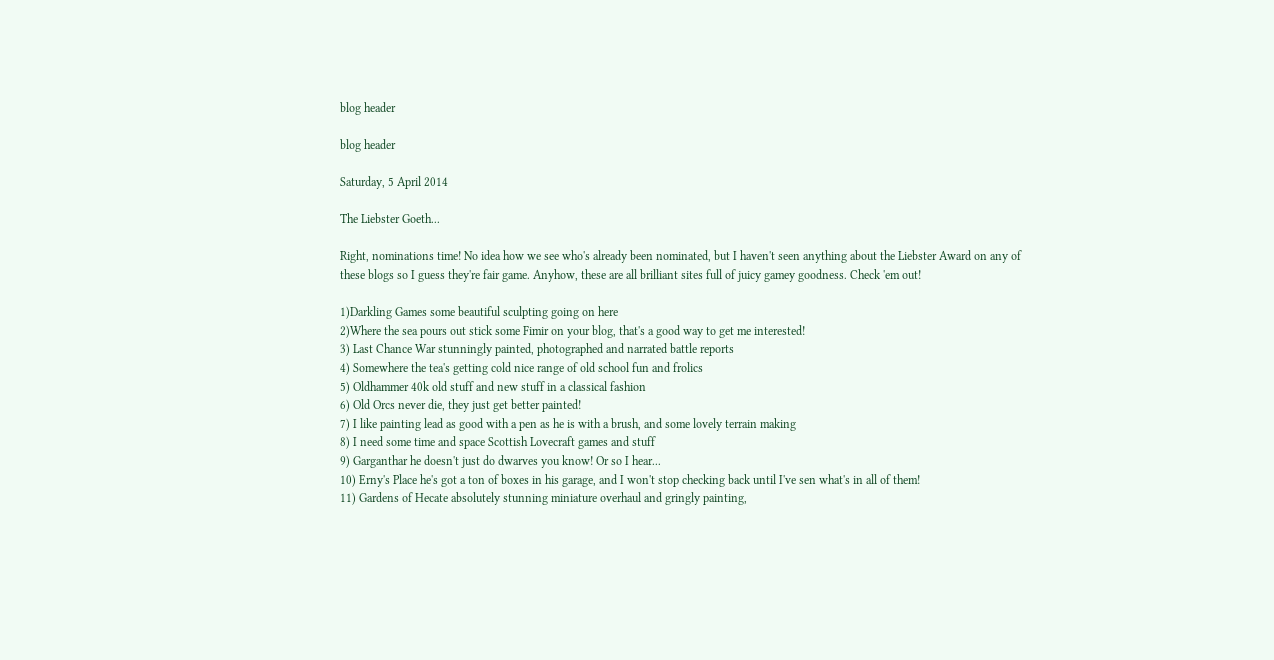blog header

blog header

Saturday, 5 April 2014

The Liebster Goeth...

Right, nominations time! No idea how we see who's already been nominated, but I haven't seen anything about the Liebster Award on any of these blogs so I guess they're fair game. Anyhow, these are all brilliant sites full of juicy gamey goodness. Check 'em out!

1)Darkling Games some beautiful sculpting going on here
2)Where the sea pours out stick some Fimir on your blog, that's a good way to get me interested!
3) Last Chance War stunningly painted, photographed and narrated battle reports
4) Somewhere the tea's getting cold nice range of old school fun and frolics
5) Oldhammer 40k old stuff and new stuff in a classical fashion
6) Old Orcs never die, they just get better painted!
7) I like painting lead as good with a pen as he is with a brush, and some lovely terrain making
8) I need some time and space Scottish Lovecraft games and stuff
9) Garganthar he doesn't just do dwarves you know! Or so I hear...
10) Erny's Place he's got a ton of boxes in his garage, and I won't stop checking back until I've sen what's in all of them!
11) Gardens of Hecate absolutely stunning miniature overhaul and gringly painting,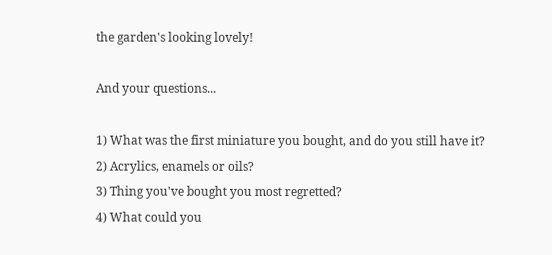the garden's looking lovely!

And your questions...

1) What was the first miniature you bought, and do you still have it?
2) Acrylics, enamels or oils?
3) Thing you've bought you most regretted?
4) What could you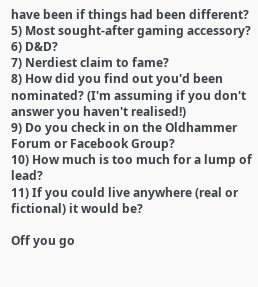have been if things had been different?
5) Most sought-after gaming accessory?
6) D&D?
7) Nerdiest claim to fame?
8) How did you find out you'd been nominated? (I'm assuming if you don't answer you haven't realised!)
9) Do you check in on the Oldhammer Forum or Facebook Group?
10) How much is too much for a lump of lead?
11) If you could live anywhere (real or fictional) it would be?

Off you go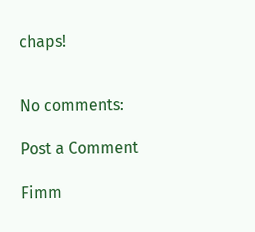chaps!


No comments:

Post a Comment

Fimm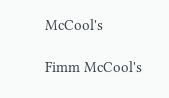McCool's

Fimm McCool's